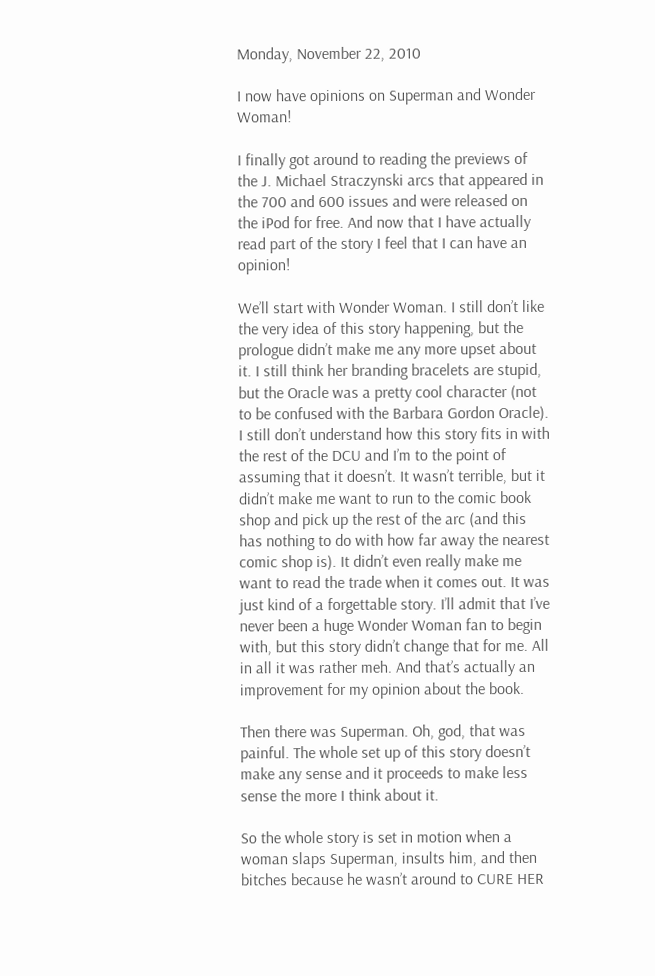Monday, November 22, 2010

I now have opinions on Superman and Wonder Woman!

I finally got around to reading the previews of the J. Michael Straczynski arcs that appeared in the 700 and 600 issues and were released on the iPod for free. And now that I have actually read part of the story I feel that I can have an opinion!

We’ll start with Wonder Woman. I still don’t like the very idea of this story happening, but the prologue didn’t make me any more upset about it. I still think her branding bracelets are stupid, but the Oracle was a pretty cool character (not to be confused with the Barbara Gordon Oracle). I still don’t understand how this story fits in with the rest of the DCU and I’m to the point of assuming that it doesn’t. It wasn’t terrible, but it didn’t make me want to run to the comic book shop and pick up the rest of the arc (and this has nothing to do with how far away the nearest comic shop is). It didn’t even really make me want to read the trade when it comes out. It was just kind of a forgettable story. I’ll admit that I’ve never been a huge Wonder Woman fan to begin with, but this story didn’t change that for me. All in all it was rather meh. And that’s actually an improvement for my opinion about the book.

Then there was Superman. Oh, god, that was painful. The whole set up of this story doesn’t make any sense and it proceeds to make less sense the more I think about it.

So the whole story is set in motion when a woman slaps Superman, insults him, and then bitches because he wasn’t around to CURE HER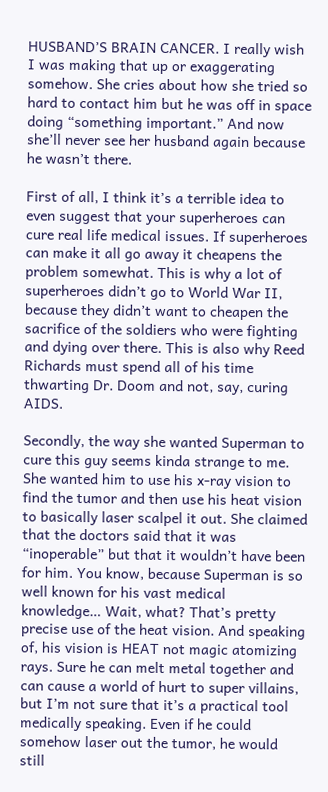HUSBAND’S BRAIN CANCER. I really wish I was making that up or exaggerating somehow. She cries about how she tried so hard to contact him but he was off in space doing “something important.” And now she’ll never see her husband again because he wasn’t there.

First of all, I think it’s a terrible idea to even suggest that your superheroes can cure real life medical issues. If superheroes can make it all go away it cheapens the problem somewhat. This is why a lot of superheroes didn’t go to World War II, because they didn’t want to cheapen the sacrifice of the soldiers who were fighting and dying over there. This is also why Reed Richards must spend all of his time thwarting Dr. Doom and not, say, curing AIDS.

Secondly, the way she wanted Superman to cure this guy seems kinda strange to me. She wanted him to use his x-ray vision to find the tumor and then use his heat vision to basically laser scalpel it out. She claimed that the doctors said that it was “inoperable” but that it wouldn’t have been for him. You know, because Superman is so well known for his vast medical knowledge… Wait, what? That’s pretty precise use of the heat vision. And speaking of, his vision is HEAT not magic atomizing rays. Sure he can melt metal together and can cause a world of hurt to super villains, but I’m not sure that it’s a practical tool medically speaking. Even if he could somehow laser out the tumor, he would still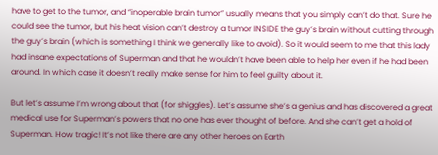have to get to the tumor, and “inoperable brain tumor” usually means that you simply can’t do that. Sure he could see the tumor, but his heat vision can’t destroy a tumor INSIDE the guy’s brain without cutting through the guy’s brain (which is something I think we generally like to avoid). So it would seem to me that this lady had insane expectations of Superman and that he wouldn’t have been able to help her even if he had been around. In which case it doesn’t really make sense for him to feel guilty about it.

But let’s assume I’m wrong about that (for shiggles). Let’s assume she’s a genius and has discovered a great medical use for Superman’s powers that no one has ever thought of before. And she can’t get a hold of Superman. How tragic! It’s not like there are any other heroes on Earth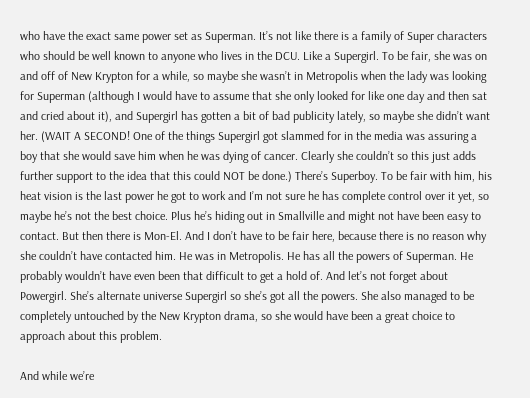who have the exact same power set as Superman. It’s not like there is a family of Super characters who should be well known to anyone who lives in the DCU. Like a Supergirl. To be fair, she was on and off of New Krypton for a while, so maybe she wasn’t in Metropolis when the lady was looking for Superman (although I would have to assume that she only looked for like one day and then sat and cried about it), and Supergirl has gotten a bit of bad publicity lately, so maybe she didn’t want her. (WAIT A SECOND! One of the things Supergirl got slammed for in the media was assuring a boy that she would save him when he was dying of cancer. Clearly she couldn’t so this just adds further support to the idea that this could NOT be done.) There’s Superboy. To be fair with him, his heat vision is the last power he got to work and I’m not sure he has complete control over it yet, so maybe he’s not the best choice. Plus he’s hiding out in Smallville and might not have been easy to contact. But then there is Mon-El. And I don’t have to be fair here, because there is no reason why she couldn’t have contacted him. He was in Metropolis. He has all the powers of Superman. He probably wouldn’t have even been that difficult to get a hold of. And let’s not forget about Powergirl. She’s alternate universe Supergirl so she’s got all the powers. She also managed to be completely untouched by the New Krypton drama, so she would have been a great choice to approach about this problem.

And while we’re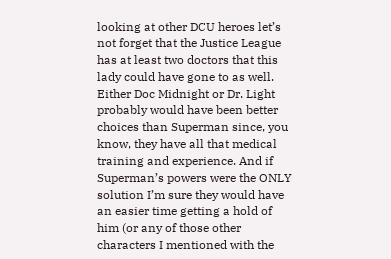looking at other DCU heroes let’s not forget that the Justice League has at least two doctors that this lady could have gone to as well. Either Doc Midnight or Dr. Light probably would have been better choices than Superman since, you know, they have all that medical training and experience. And if Superman’s powers were the ONLY solution I’m sure they would have an easier time getting a hold of him (or any of those other characters I mentioned with the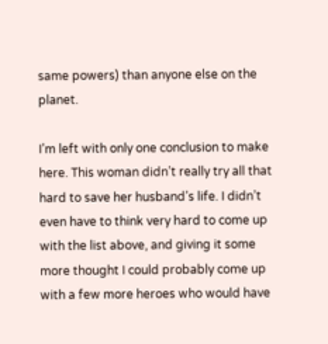same powers) than anyone else on the planet.

I’m left with only one conclusion to make here. This woman didn’t really try all that hard to save her husband’s life. I didn’t even have to think very hard to come up with the list above, and giving it some more thought I could probably come up with a few more heroes who would have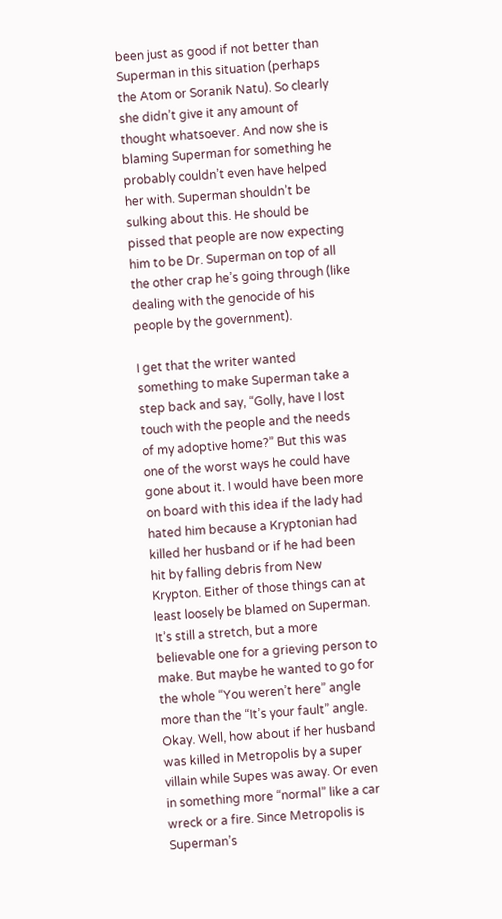been just as good if not better than Superman in this situation (perhaps the Atom or Soranik Natu). So clearly she didn’t give it any amount of thought whatsoever. And now she is blaming Superman for something he probably couldn’t even have helped her with. Superman shouldn’t be sulking about this. He should be pissed that people are now expecting him to be Dr. Superman on top of all the other crap he’s going through (like dealing with the genocide of his people by the government).

I get that the writer wanted something to make Superman take a step back and say, “Golly, have I lost touch with the people and the needs of my adoptive home?” But this was one of the worst ways he could have gone about it. I would have been more on board with this idea if the lady had hated him because a Kryptonian had killed her husband or if he had been hit by falling debris from New Krypton. Either of those things can at least loosely be blamed on Superman. It’s still a stretch, but a more believable one for a grieving person to make. But maybe he wanted to go for the whole “You weren’t here” angle more than the “It’s your fault” angle. Okay. Well, how about if her husband was killed in Metropolis by a super villain while Supes was away. Or even in something more “normal” like a car wreck or a fire. Since Metropolis is Superman’s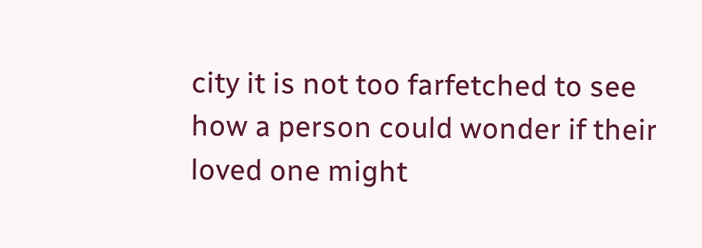city it is not too farfetched to see how a person could wonder if their loved one might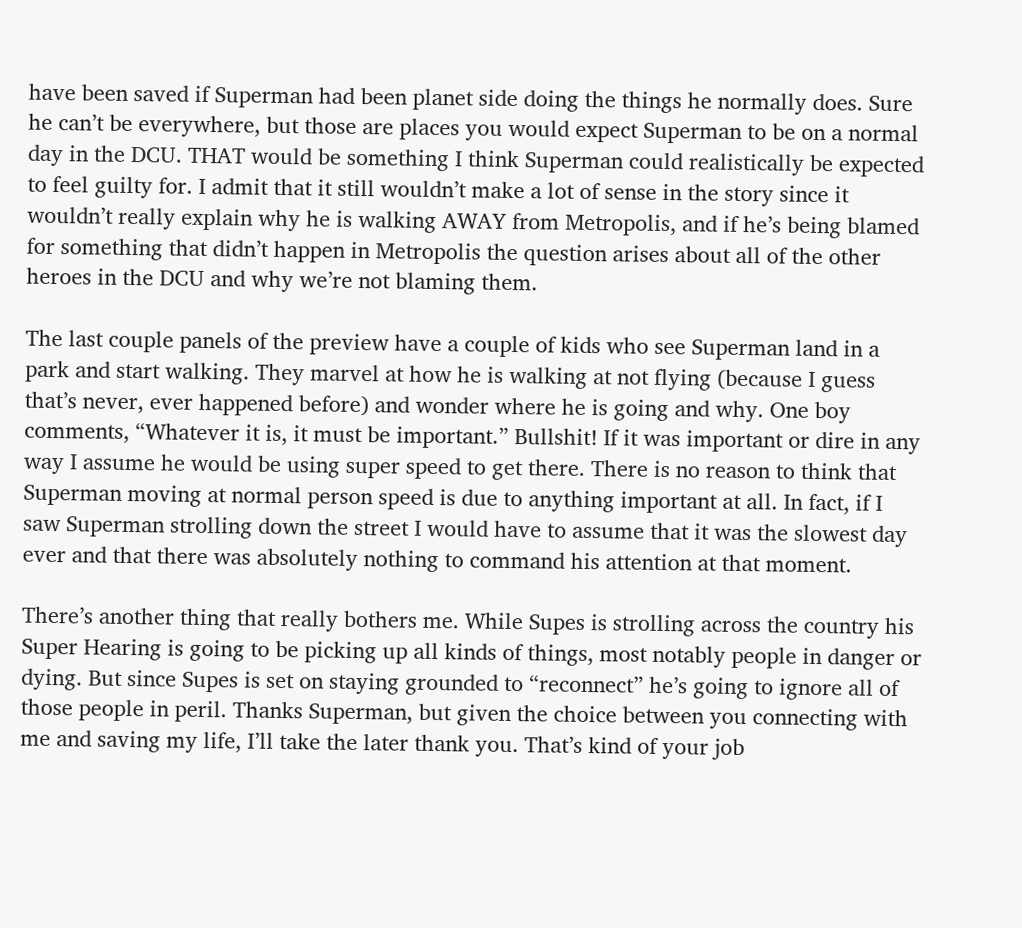have been saved if Superman had been planet side doing the things he normally does. Sure he can’t be everywhere, but those are places you would expect Superman to be on a normal day in the DCU. THAT would be something I think Superman could realistically be expected to feel guilty for. I admit that it still wouldn’t make a lot of sense in the story since it wouldn’t really explain why he is walking AWAY from Metropolis, and if he’s being blamed for something that didn’t happen in Metropolis the question arises about all of the other heroes in the DCU and why we’re not blaming them.

The last couple panels of the preview have a couple of kids who see Superman land in a park and start walking. They marvel at how he is walking at not flying (because I guess that’s never, ever happened before) and wonder where he is going and why. One boy comments, “Whatever it is, it must be important.” Bullshit! If it was important or dire in any way I assume he would be using super speed to get there. There is no reason to think that Superman moving at normal person speed is due to anything important at all. In fact, if I saw Superman strolling down the street I would have to assume that it was the slowest day ever and that there was absolutely nothing to command his attention at that moment.

There’s another thing that really bothers me. While Supes is strolling across the country his Super Hearing is going to be picking up all kinds of things, most notably people in danger or dying. But since Supes is set on staying grounded to “reconnect” he’s going to ignore all of those people in peril. Thanks Superman, but given the choice between you connecting with me and saving my life, I’ll take the later thank you. That’s kind of your job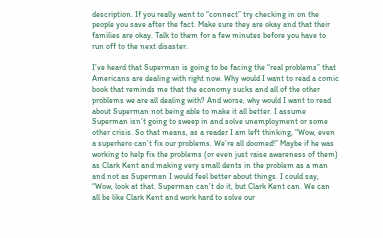description. If you really want to “connect” try checking in on the people you save after the fact. Make sure they are okay and that their families are okay. Talk to them for a few minutes before you have to run off to the next disaster.

I’ve heard that Superman is going to be facing the “real problems” that Americans are dealing with right now. Why would I want to read a comic book that reminds me that the economy sucks and all of the other problems we are all dealing with? And worse, why would I want to read about Superman not being able to make it all better. I assume Superman isn’t going to sweep in and solve unemployment or some other crisis. So that means, as a reader I am left thinking, “Wow, even a superhero can’t fix our problems. We’re all doomed!” Maybe if he was working to help fix the problems (or even just raise awareness of them) as Clark Kent and making very small dents in the problem as a man and not as Superman I would feel better about things. I could say, “Wow, look at that. Superman can’t do it, but Clark Kent can. We can all be like Clark Kent and work hard to solve our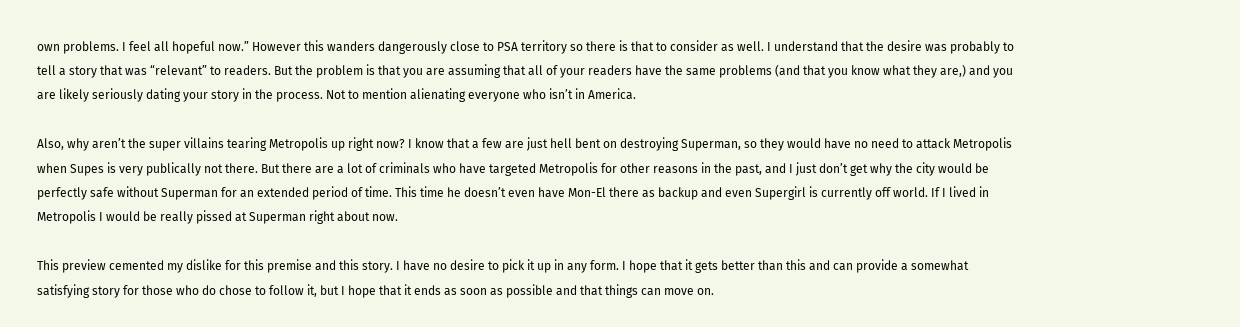own problems. I feel all hopeful now.” However this wanders dangerously close to PSA territory so there is that to consider as well. I understand that the desire was probably to tell a story that was “relevant” to readers. But the problem is that you are assuming that all of your readers have the same problems (and that you know what they are,) and you are likely seriously dating your story in the process. Not to mention alienating everyone who isn’t in America.

Also, why aren’t the super villains tearing Metropolis up right now? I know that a few are just hell bent on destroying Superman, so they would have no need to attack Metropolis when Supes is very publically not there. But there are a lot of criminals who have targeted Metropolis for other reasons in the past, and I just don’t get why the city would be perfectly safe without Superman for an extended period of time. This time he doesn’t even have Mon-El there as backup and even Supergirl is currently off world. If I lived in Metropolis I would be really pissed at Superman right about now.

This preview cemented my dislike for this premise and this story. I have no desire to pick it up in any form. I hope that it gets better than this and can provide a somewhat satisfying story for those who do chose to follow it, but I hope that it ends as soon as possible and that things can move on.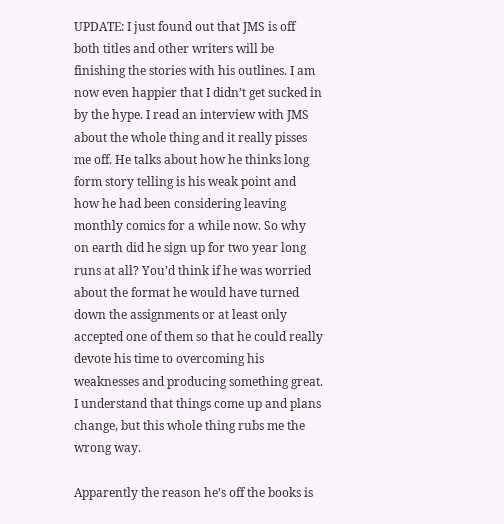UPDATE: I just found out that JMS is off both titles and other writers will be finishing the stories with his outlines. I am now even happier that I didn’t get sucked in by the hype. I read an interview with JMS about the whole thing and it really pisses me off. He talks about how he thinks long form story telling is his weak point and how he had been considering leaving monthly comics for a while now. So why on earth did he sign up for two year long runs at all? You’d think if he was worried about the format he would have turned down the assignments or at least only accepted one of them so that he could really devote his time to overcoming his weaknesses and producing something great. I understand that things come up and plans change, but this whole thing rubs me the wrong way.

Apparently the reason he’s off the books is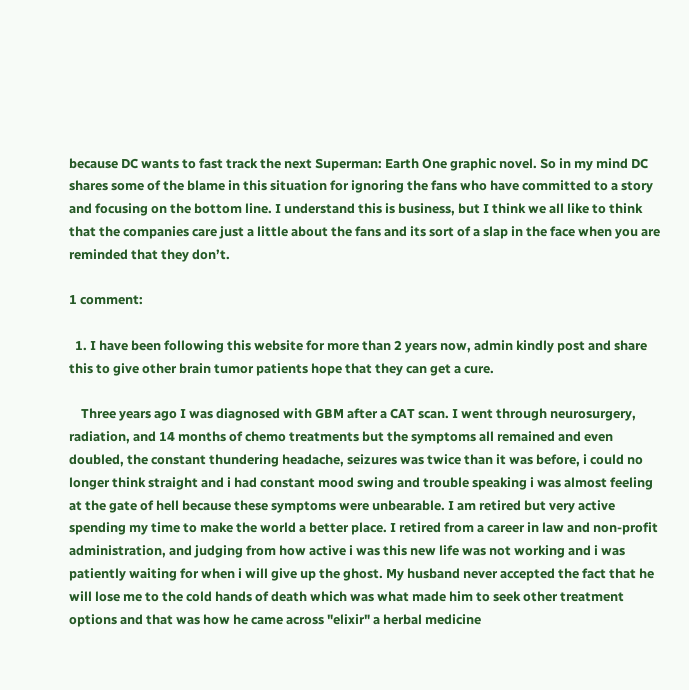because DC wants to fast track the next Superman: Earth One graphic novel. So in my mind DC shares some of the blame in this situation for ignoring the fans who have committed to a story and focusing on the bottom line. I understand this is business, but I think we all like to think that the companies care just a little about the fans and its sort of a slap in the face when you are reminded that they don’t.

1 comment:

  1. I have been following this website for more than 2 years now, admin kindly post and share this to give other brain tumor patients hope that they can get a cure.

    Three years ago I was diagnosed with GBM after a CAT scan. I went through neurosurgery, radiation, and 14 months of chemo treatments but the symptoms all remained and even doubled, the constant thundering headache, seizures was twice than it was before, i could no longer think straight and i had constant mood swing and trouble speaking i was almost feeling at the gate of hell because these symptoms were unbearable. I am retired but very active spending my time to make the world a better place. I retired from a career in law and non-profit administration, and judging from how active i was this new life was not working and i was patiently waiting for when i will give up the ghost. My husband never accepted the fact that he will lose me to the cold hands of death which was what made him to seek other treatment options and that was how he came across "elixir" a herbal medicine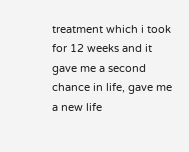treatment which i took for 12 weeks and it gave me a second chance in life, gave me a new life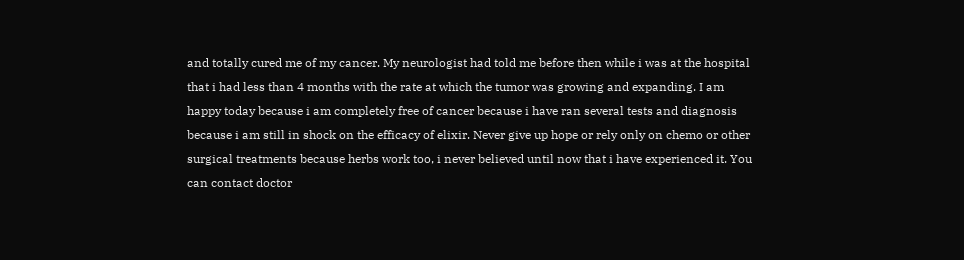and totally cured me of my cancer. My neurologist had told me before then while i was at the hospital that i had less than 4 months with the rate at which the tumor was growing and expanding. I am happy today because i am completely free of cancer because i have ran several tests and diagnosis because i am still in shock on the efficacy of elixir. Never give up hope or rely only on chemo or other surgical treatments because herbs work too, i never believed until now that i have experienced it. You can contact doctor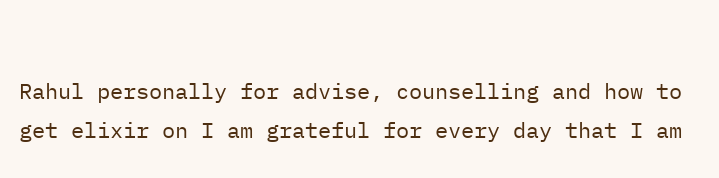Rahul personally for advise, counselling and how to get elixir on I am grateful for every day that I am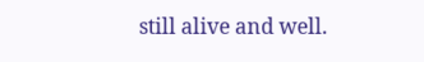still alive and well.